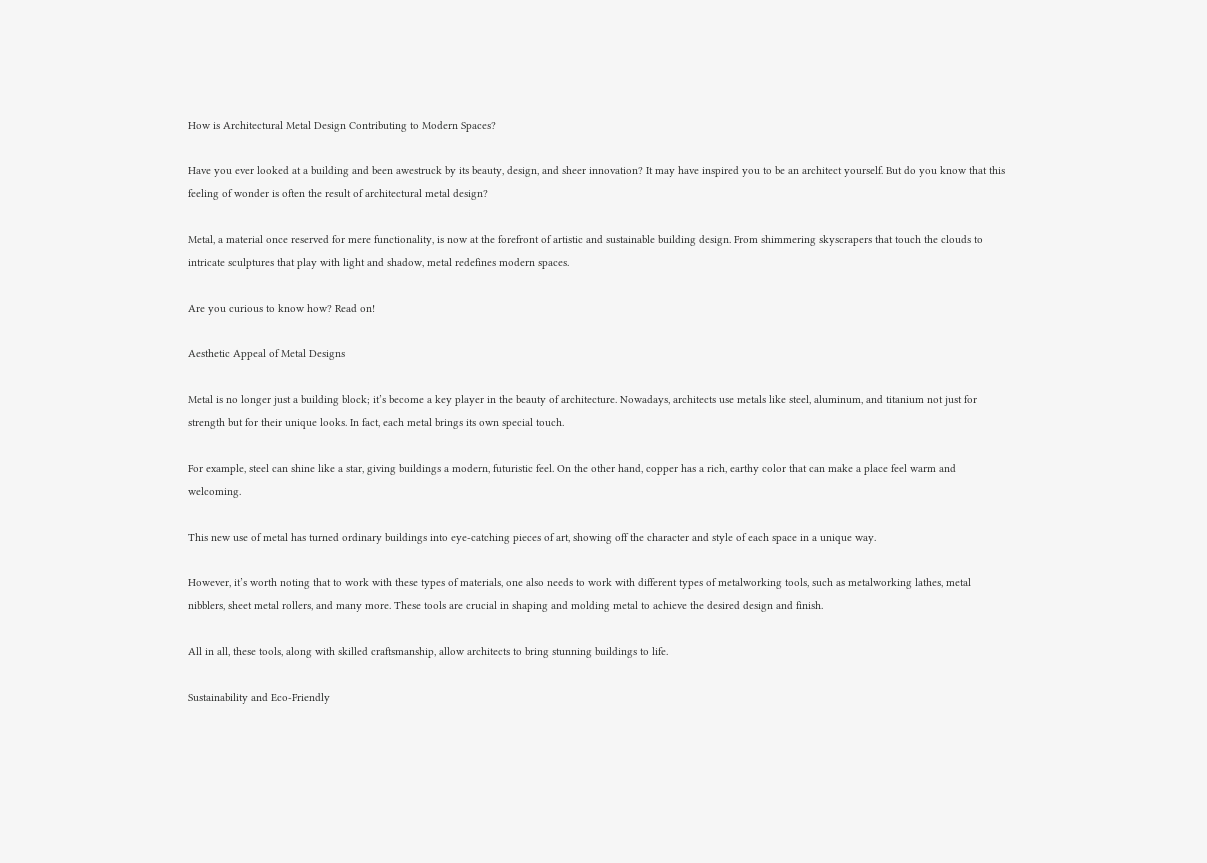How is Architectural Metal Design Contributing to Modern Spaces?

Have you ever looked at a building and been awestruck by its beauty, design, and sheer innovation? It may have inspired you to be an architect yourself. But do you know that this feeling of wonder is often the result of architectural metal design?

Metal, a material once reserved for mere functionality, is now at the forefront of artistic and sustainable building design. From shimmering skyscrapers that touch the clouds to intricate sculptures that play with light and shadow, metal redefines modern spaces.

Are you curious to know how? Read on!

Aesthetic Appeal of Metal Designs

Metal is no longer just a building block; it’s become a key player in the beauty of architecture. Nowadays, architects use metals like steel, aluminum, and titanium not just for strength but for their unique looks. In fact, each metal brings its own special touch.

For example, steel can shine like a star, giving buildings a modern, futuristic feel. On the other hand, copper has a rich, earthy color that can make a place feel warm and welcoming.

This new use of metal has turned ordinary buildings into eye-catching pieces of art, showing off the character and style of each space in a unique way.

However, it’s worth noting that to work with these types of materials, one also needs to work with different types of metalworking tools, such as metalworking lathes, metal nibblers, sheet metal rollers, and many more. These tools are crucial in shaping and molding metal to achieve the desired design and finish.

All in all, these tools, along with skilled craftsmanship, allow architects to bring stunning buildings to life.

Sustainability and Eco-Friendly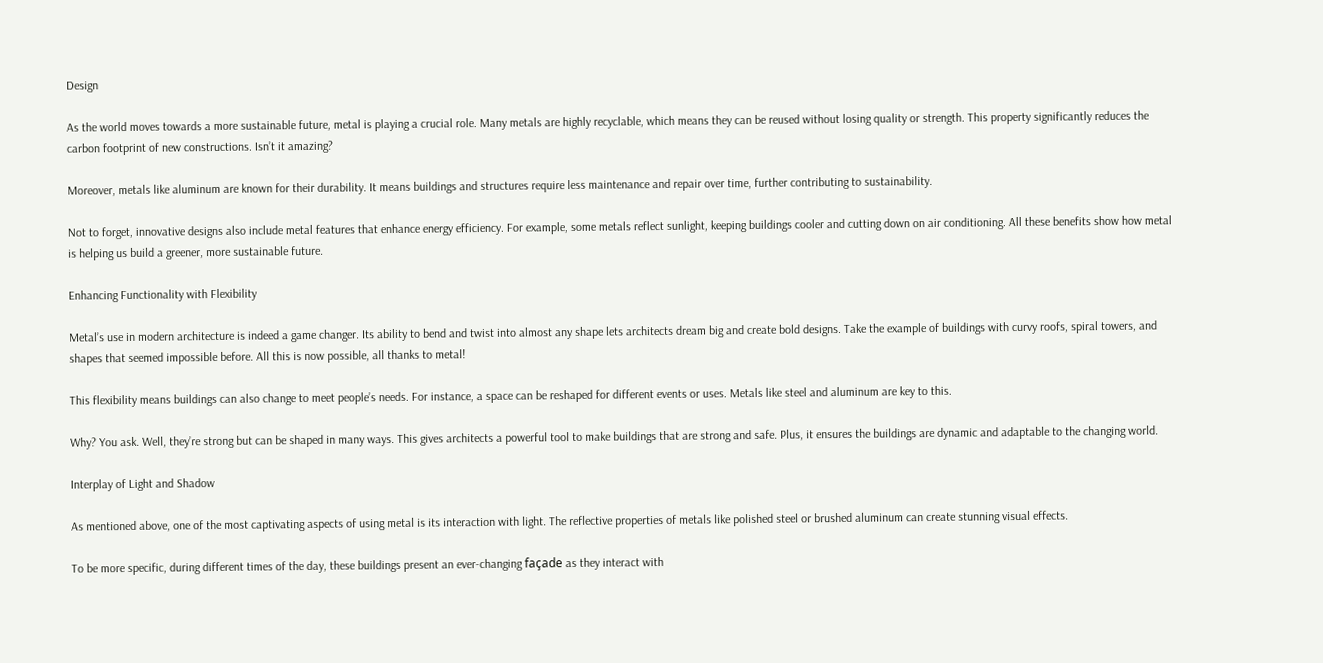Design

As the world moves towards a more sustainable future, metal is playing a crucial role. Many metals are highly recyclable, which means they can be reused without losing quality or strength. This property significantly reduces the carbon footprint of new constructions. Isn’t it amazing?

Moreover, metals like aluminum are known for their durability. It means buildings and structures require less maintenance and repair over time, further contributing to sustainability.

Not to forget, innovative designs also include metal features that enhance energy efficiency. For example, some metals reflect sunlight, keeping buildings cooler and cutting down on air conditioning. All these benefits show how metal is helping us build a greener, more sustainable future.

Enhancing Functionality with Flexibility

Metal’s use in modern architecture is indeed a game changer. Its ability to bend and twist into almost any shape lets architects dream big and create bold designs. Take the example of buildings with curvy roofs, spiral towers, and shapes that seemed impossible before. All this is now possible, all thanks to metal!

This flexibility means buildings can also change to meet people’s needs. For instance, a space can be reshaped for different events or uses. Metals like steel and aluminum are key to this.

Why? You ask. Well, they’re strong but can be shaped in many ways. This gives architects a powerful tool to make buildings that are strong and safe. Plus, it ensures the buildings are dynamic and adaptable to the changing world.

Interplay of Light and Shadow

As mentioned above, one of the most captivating aspects of using metal is its interaction with light. The reflective properties of metals like polished steel or brushed aluminum can create stunning visual effects.

To be more specific, during different times of the day, these buildings present an ever-changing façade as they interact with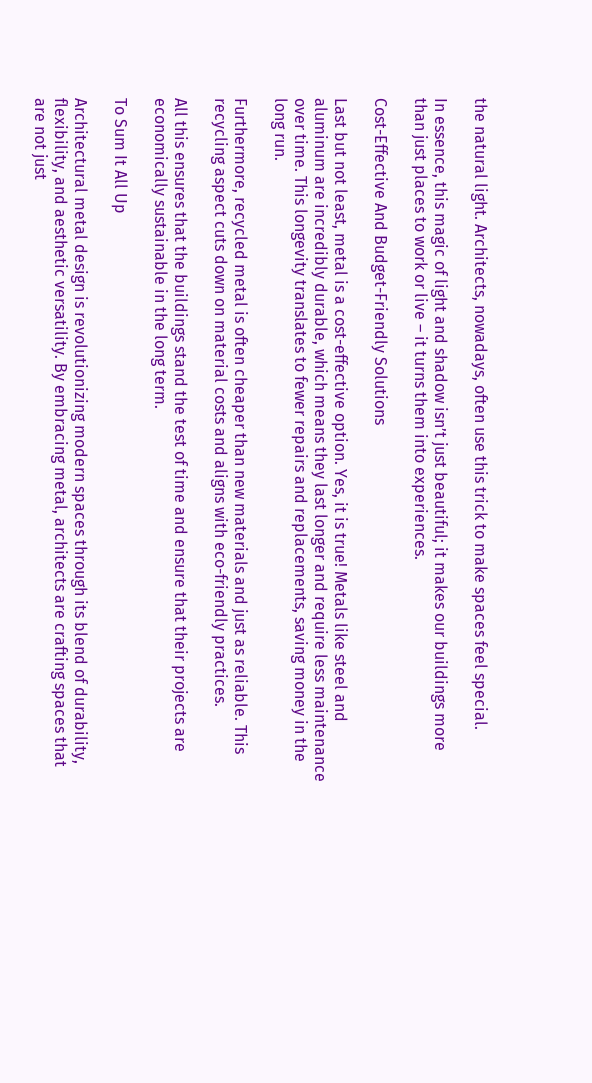the natural light. Architects, nowadays, often use this trick to make spaces feel special.

In essence, this magic of light and shadow isn’t just beautiful; it makes our buildings more than just places to work or live – it turns them into experiences.

Cost-Effective And Budget-Friendly Solutions

Last but not least, metal is a cost-effective option. Yes, it is true! Metals like steel and aluminum are incredibly durable, which means they last longer and require less maintenance over time. This longevity translates to fewer repairs and replacements, saving money in the long run.

Furthermore, recycled metal is often cheaper than new materials and just as reliable. This recycling aspect cuts down on material costs and aligns with eco-friendly practices.

All this ensures that the buildings stand the test of time and ensure that their projects are economically sustainable in the long term.

To Sum It All Up

Architectural metal design is revolutionizing modern spaces through its blend of durability, flexibility, and aesthetic versatility. By embracing metal, architects are crafting spaces that are not just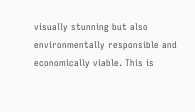visually stunning but also environmentally responsible and economically viable. This is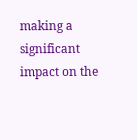making a significant impact on the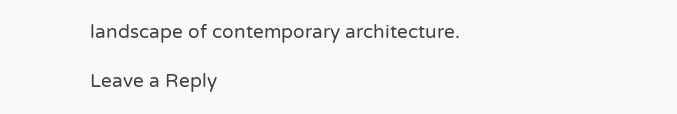landscape of contemporary architecture.

Leave a Reply